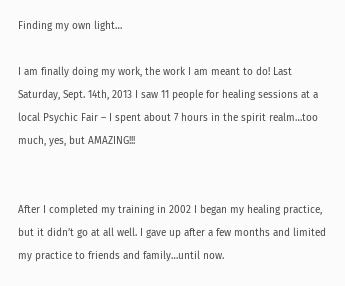Finding my own light…

I am finally doing my work, the work I am meant to do! Last Saturday, Sept. 14th, 2013 I saw 11 people for healing sessions at a local Psychic Fair – I spent about 7 hours in the spirit realm…too much, yes, but AMAZING!!!


After I completed my training in 2002 I began my healing practice, but it didn’t go at all well. I gave up after a few months and limited my practice to friends and family…until now.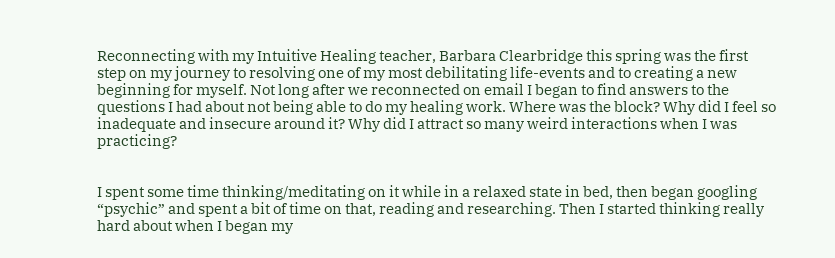Reconnecting with my Intuitive Healing teacher, Barbara Clearbridge this spring was the first step on my journey to resolving one of my most debilitating life-events and to creating a new beginning for myself. Not long after we reconnected on email I began to find answers to the questions I had about not being able to do my healing work. Where was the block? Why did I feel so inadequate and insecure around it? Why did I attract so many weird interactions when I was practicing?


I spent some time thinking/meditating on it while in a relaxed state in bed, then began googling “psychic” and spent a bit of time on that, reading and researching. Then I started thinking really hard about when I began my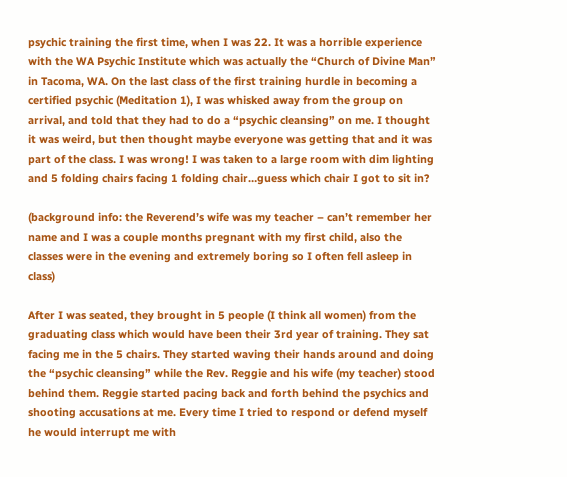psychic training the first time, when I was 22. It was a horrible experience with the WA Psychic Institute which was actually the “Church of Divine Man” in Tacoma, WA. On the last class of the first training hurdle in becoming a certified psychic (Meditation 1), I was whisked away from the group on arrival, and told that they had to do a “psychic cleansing” on me. I thought it was weird, but then thought maybe everyone was getting that and it was part of the class. I was wrong! I was taken to a large room with dim lighting and 5 folding chairs facing 1 folding chair…guess which chair I got to sit in?

(background info: the Reverend’s wife was my teacher – can’t remember her name and I was a couple months pregnant with my first child, also the classes were in the evening and extremely boring so I often fell asleep in class)

After I was seated, they brought in 5 people (I think all women) from the graduating class which would have been their 3rd year of training. They sat facing me in the 5 chairs. They started waving their hands around and doing the “psychic cleansing” while the Rev. Reggie and his wife (my teacher) stood behind them. Reggie started pacing back and forth behind the psychics and shooting accusations at me. Every time I tried to respond or defend myself he would interrupt me with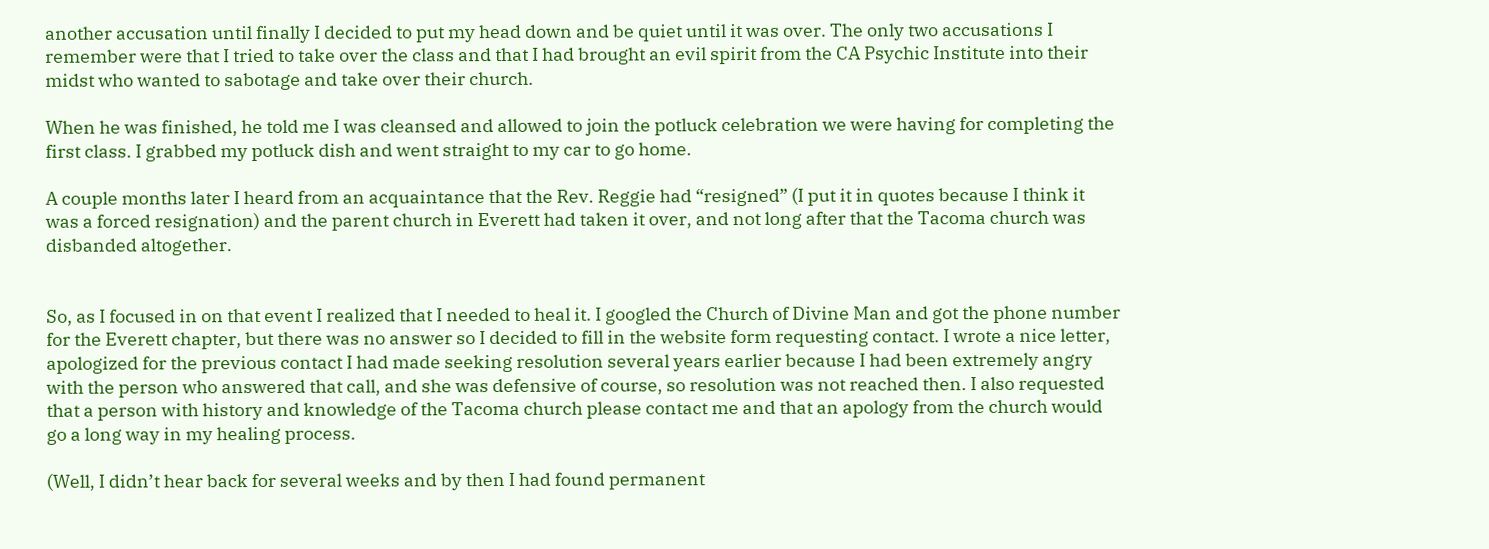another accusation until finally I decided to put my head down and be quiet until it was over. The only two accusations I remember were that I tried to take over the class and that I had brought an evil spirit from the CA Psychic Institute into their midst who wanted to sabotage and take over their church.

When he was finished, he told me I was cleansed and allowed to join the potluck celebration we were having for completing the first class. I grabbed my potluck dish and went straight to my car to go home.

A couple months later I heard from an acquaintance that the Rev. Reggie had “resigned” (I put it in quotes because I think it was a forced resignation) and the parent church in Everett had taken it over, and not long after that the Tacoma church was disbanded altogether.


So, as I focused in on that event I realized that I needed to heal it. I googled the Church of Divine Man and got the phone number for the Everett chapter, but there was no answer so I decided to fill in the website form requesting contact. I wrote a nice letter, apologized for the previous contact I had made seeking resolution several years earlier because I had been extremely angry with the person who answered that call, and she was defensive of course, so resolution was not reached then. I also requested that a person with history and knowledge of the Tacoma church please contact me and that an apology from the church would go a long way in my healing process.

(Well, I didn’t hear back for several weeks and by then I had found permanent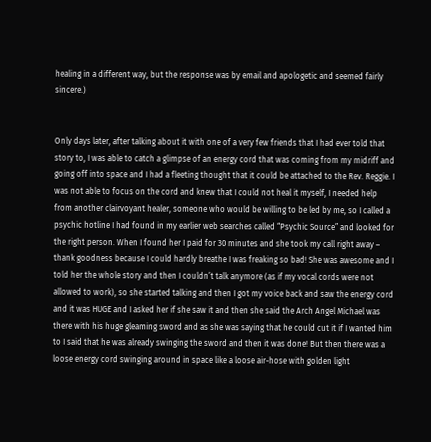healing in a different way, but the response was by email and apologetic and seemed fairly sincere.)


Only days later, after talking about it with one of a very few friends that I had ever told that story to, I was able to catch a glimpse of an energy cord that was coming from my midriff and going off into space and I had a fleeting thought that it could be attached to the Rev. Reggie. I was not able to focus on the cord and knew that I could not heal it myself, I needed help from another clairvoyant healer, someone who would be willing to be led by me, so I called a psychic hotline I had found in my earlier web searches called “Psychic Source” and looked for the right person. When I found her I paid for 30 minutes and she took my call right away – thank goodness because I could hardly breathe I was freaking so bad! She was awesome and I told her the whole story and then I couldn’t talk anymore (as if my vocal cords were not allowed to work), so she started talking and then I got my voice back and saw the energy cord and it was HUGE and I asked her if she saw it and then she said the Arch Angel Michael was there with his huge gleaming sword and as she was saying that he could cut it if I wanted him to I said that he was already swinging the sword and then it was done! But then there was a loose energy cord swinging around in space like a loose air-hose with golden light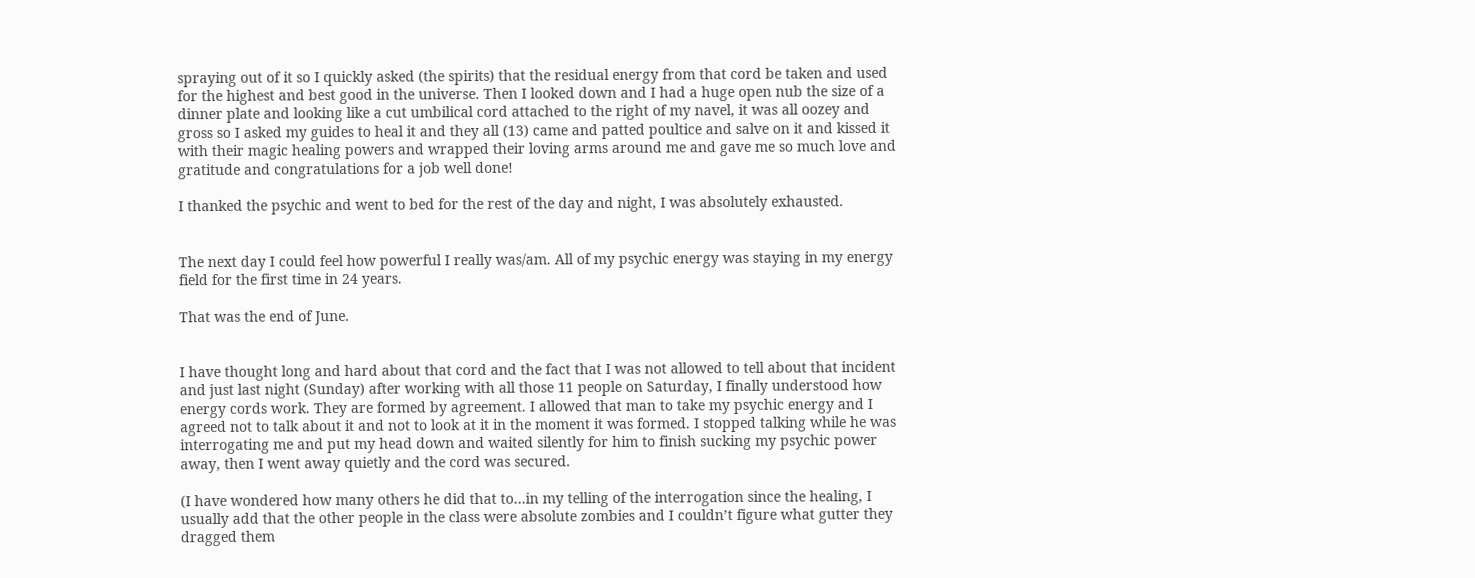spraying out of it so I quickly asked (the spirits) that the residual energy from that cord be taken and used for the highest and best good in the universe. Then I looked down and I had a huge open nub the size of a dinner plate and looking like a cut umbilical cord attached to the right of my navel, it was all oozey and gross so I asked my guides to heal it and they all (13) came and patted poultice and salve on it and kissed it with their magic healing powers and wrapped their loving arms around me and gave me so much love and gratitude and congratulations for a job well done!

I thanked the psychic and went to bed for the rest of the day and night, I was absolutely exhausted.


The next day I could feel how powerful I really was/am. All of my psychic energy was staying in my energy field for the first time in 24 years.

That was the end of June.


I have thought long and hard about that cord and the fact that I was not allowed to tell about that incident and just last night (Sunday) after working with all those 11 people on Saturday, I finally understood how energy cords work. They are formed by agreement. I allowed that man to take my psychic energy and I agreed not to talk about it and not to look at it in the moment it was formed. I stopped talking while he was interrogating me and put my head down and waited silently for him to finish sucking my psychic power away, then I went away quietly and the cord was secured.

(I have wondered how many others he did that to…in my telling of the interrogation since the healing, I usually add that the other people in the class were absolute zombies and I couldn’t figure what gutter they dragged them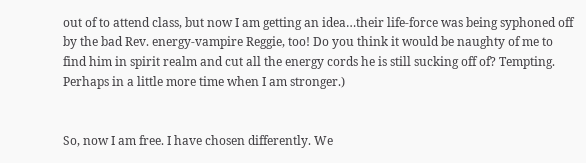out of to attend class, but now I am getting an idea…their life-force was being syphoned off by the bad Rev. energy-vampire Reggie, too! Do you think it would be naughty of me to find him in spirit realm and cut all the energy cords he is still sucking off of? Tempting. Perhaps in a little more time when I am stronger.)


So, now I am free. I have chosen differently. We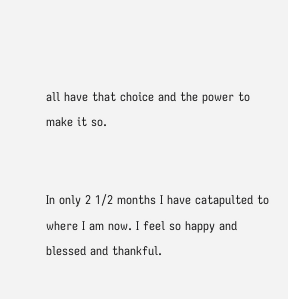all have that choice and the power to make it so.


In only 2 1/2 months I have catapulted to where I am now. I feel so happy and blessed and thankful.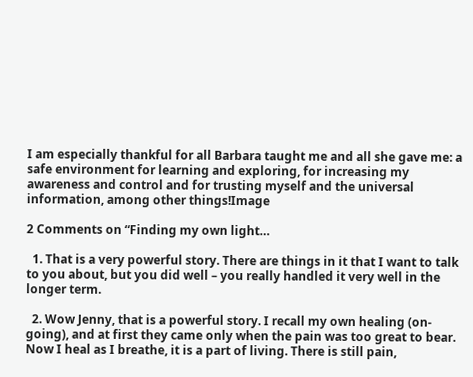I am especially thankful for all Barbara taught me and all she gave me: a safe environment for learning and exploring, for increasing my awareness and control and for trusting myself and the universal information, among other things!Image

2 Comments on “Finding my own light…

  1. That is a very powerful story. There are things in it that I want to talk to you about, but you did well – you really handled it very well in the longer term.

  2. Wow Jenny, that is a powerful story. I recall my own healing (on-going), and at first they came only when the pain was too great to bear. Now I heal as I breathe, it is a part of living. There is still pain,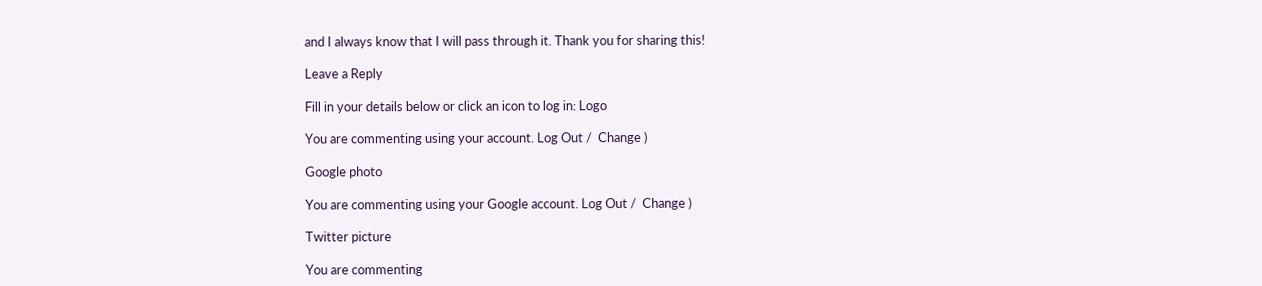and I always know that I will pass through it. Thank you for sharing this!

Leave a Reply

Fill in your details below or click an icon to log in: Logo

You are commenting using your account. Log Out /  Change )

Google photo

You are commenting using your Google account. Log Out /  Change )

Twitter picture

You are commenting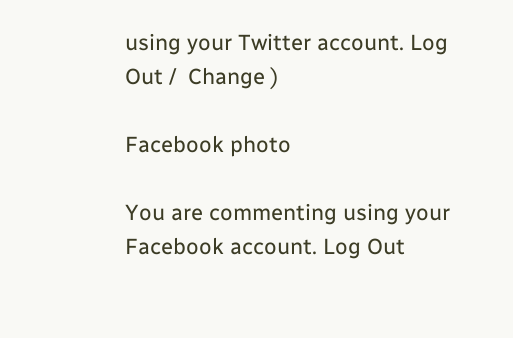using your Twitter account. Log Out /  Change )

Facebook photo

You are commenting using your Facebook account. Log Out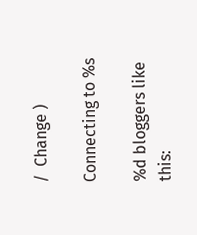/  Change )

Connecting to %s

%d bloggers like this: